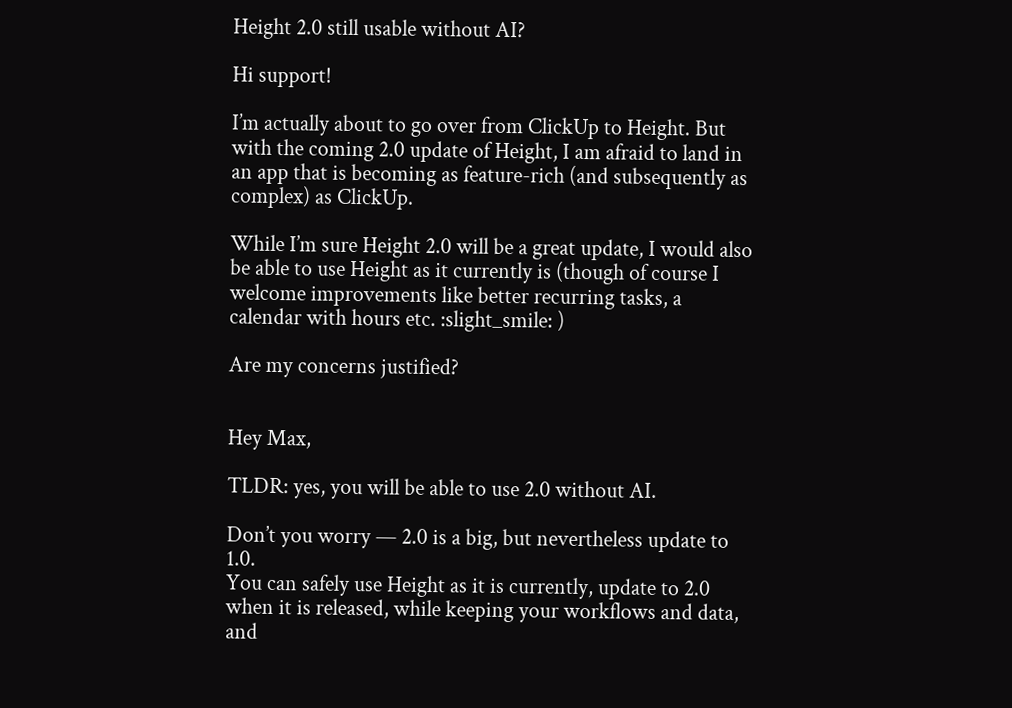Height 2.0 still usable without AI?

Hi support!

I’m actually about to go over from ClickUp to Height. But with the coming 2.0 update of Height, I am afraid to land in an app that is becoming as feature-rich (and subsequently as complex) as ClickUp.

While I’m sure Height 2.0 will be a great update, I would also be able to use Height as it currently is (though of course I welcome improvements like better recurring tasks, a calendar with hours etc. :slight_smile: )

Are my concerns justified?


Hey Max,

TLDR: yes, you will be able to use 2.0 without AI.

Don’t you worry — 2.0 is a big, but nevertheless update to 1.0.
You can safely use Height as it is currently, update to 2.0 when it is released, while keeping your workflows and data, and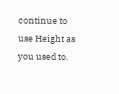continue to use Height as you used to.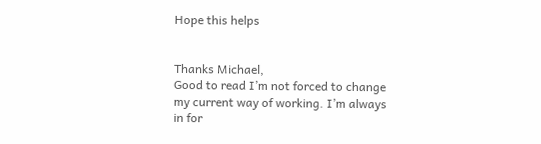Hope this helps


Thanks Michael,
Good to read I’m not forced to change my current way of working. I’m always in for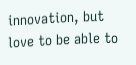innovation, but love to be able to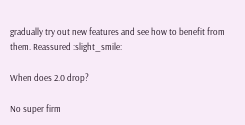gradually try out new features and see how to benefit from them. Reassured :slight_smile:

When does 2.0 drop?

No super firm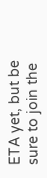ETA yet, but be sure to join the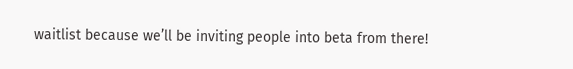waitlist because we’ll be inviting people into beta from there!